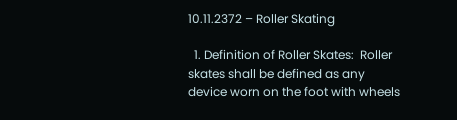10.11.2372 – Roller Skating

  1. Definition of Roller Skates:  Roller skates shall be defined as any device worn on the foot with wheels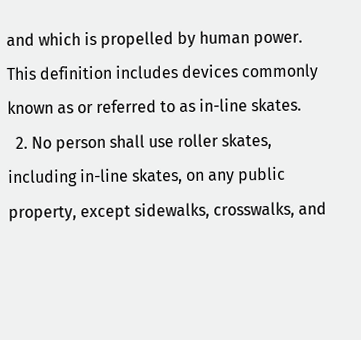and which is propelled by human power.  This definition includes devices commonly known as or referred to as in-line skates.
  2. No person shall use roller skates, including in-line skates, on any public property, except sidewalks, crosswalks, and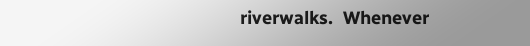riverwalks.  Whenever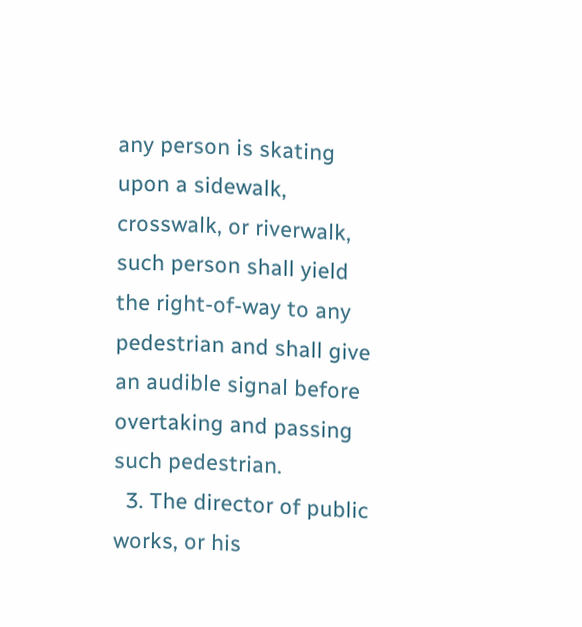any person is skating upon a sidewalk, crosswalk, or riverwalk, such person shall yield the right-of-way to any pedestrian and shall give an audible signal before overtaking and passing such pedestrian.
  3. The director of public works, or his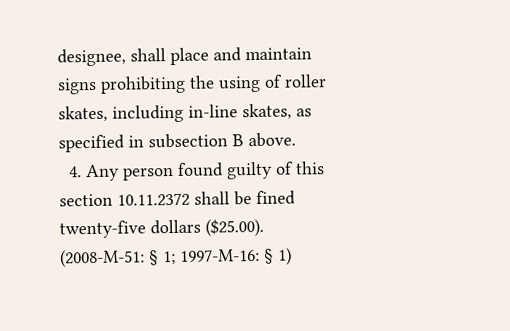designee, shall place and maintain signs prohibiting the using of roller skates, including in-line skates, as specified in subsection B above.
  4. Any person found guilty of this section 10.11.2372 shall be fined twenty-five dollars ($25.00).
(2008-M-51: § 1; 1997-M-16: § 1)